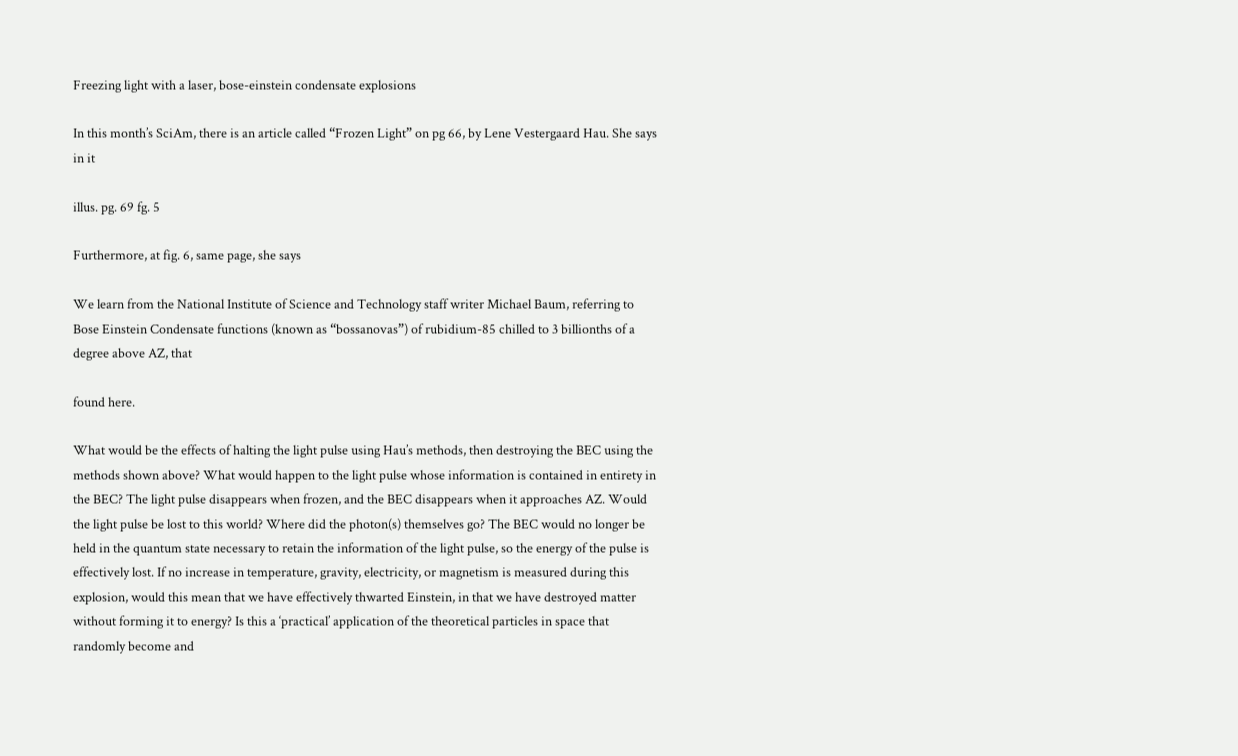Freezing light with a laser, bose-einstein condensate explosions

In this month’s SciAm, there is an article called “Frozen Light” on pg 66, by Lene Vestergaard Hau. She says in it

illus. pg. 69 fg. 5

Furthermore, at fig. 6, same page, she says

We learn from the National Institute of Science and Technology staff writer Michael Baum, referring to Bose Einstein Condensate functions (known as “bossanovas”) of rubidium-85 chilled to 3 billionths of a degree above AZ, that

found here.

What would be the effects of halting the light pulse using Hau’s methods, then destroying the BEC using the methods shown above? What would happen to the light pulse whose information is contained in entirety in the BEC? The light pulse disappears when frozen, and the BEC disappears when it approaches AZ. Would the light pulse be lost to this world? Where did the photon(s) themselves go? The BEC would no longer be held in the quantum state necessary to retain the information of the light pulse, so the energy of the pulse is effectively lost. If no increase in temperature, gravity, electricity, or magnetism is measured during this explosion, would this mean that we have effectively thwarted Einstein, in that we have destroyed matter without forming it to energy? Is this a ‘practical’ application of the theoretical particles in space that randomly become and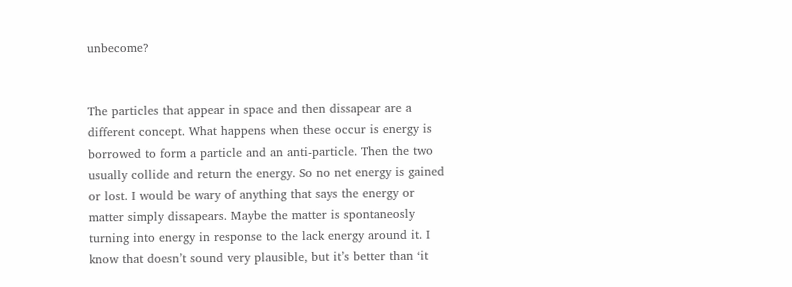unbecome?


The particles that appear in space and then dissapear are a different concept. What happens when these occur is energy is borrowed to form a particle and an anti-particle. Then the two usually collide and return the energy. So no net energy is gained or lost. I would be wary of anything that says the energy or matter simply dissapears. Maybe the matter is spontaneosly turning into energy in response to the lack energy around it. I know that doesn’t sound very plausible, but it’s better than ‘it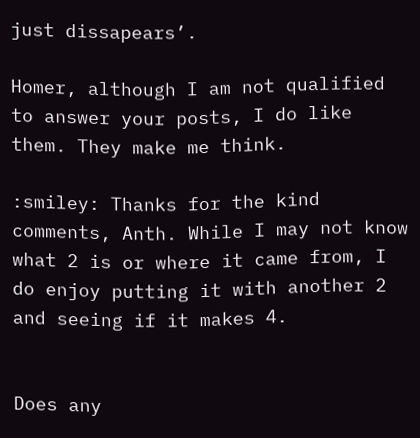just dissapears’.

Homer, although I am not qualified to answer your posts, I do like them. They make me think.

:smiley: Thanks for the kind comments, Anth. While I may not know what 2 is or where it came from, I do enjoy putting it with another 2 and seeing if it makes 4.


Does any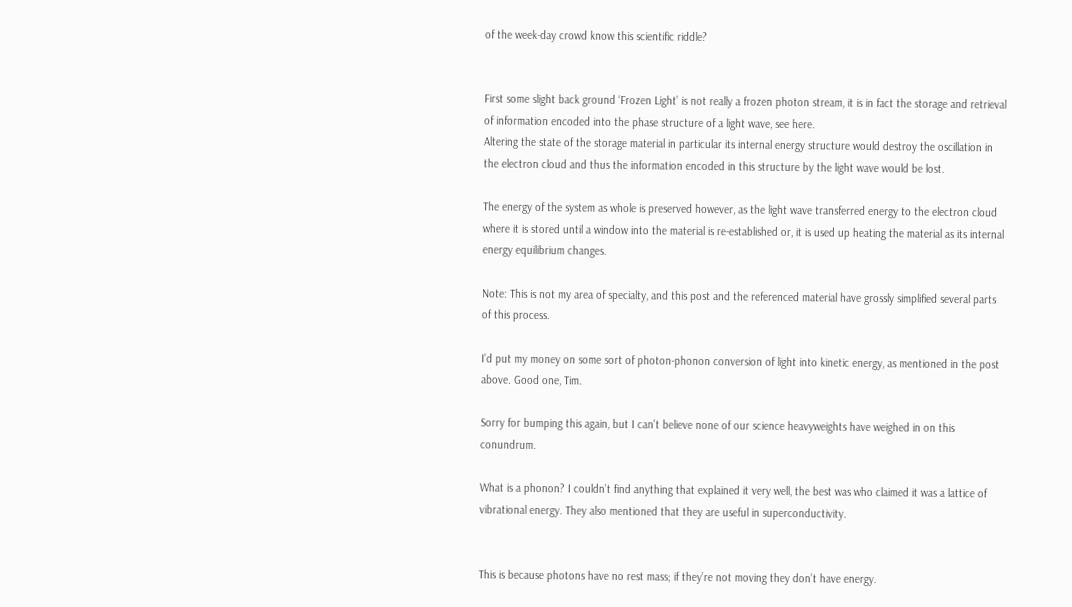of the week-day crowd know this scientific riddle?


First some slight back ground ‘Frozen Light’ is not really a frozen photon stream, it is in fact the storage and retrieval of information encoded into the phase structure of a light wave, see here.
Altering the state of the storage material in particular its internal energy structure would destroy the oscillation in the electron cloud and thus the information encoded in this structure by the light wave would be lost.

The energy of the system as whole is preserved however, as the light wave transferred energy to the electron cloud where it is stored until a window into the material is re-established or, it is used up heating the material as its internal energy equilibrium changes.

Note: This is not my area of specialty, and this post and the referenced material have grossly simplified several parts of this process.

I’d put my money on some sort of photon-phonon conversion of light into kinetic energy, as mentioned in the post above. Good one, Tim.

Sorry for bumping this again, but I can’t believe none of our science heavyweights have weighed in on this conundrum.

What is a phonon? I couldn’t find anything that explained it very well, the best was who claimed it was a lattice of vibrational energy. They also mentioned that they are useful in superconductivity.


This is because photons have no rest mass; if they’re not moving they don’t have energy.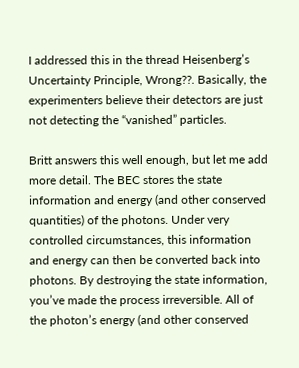I addressed this in the thread Heisenberg’s Uncertainty Principle, Wrong??. Basically, the experimenters believe their detectors are just not detecting the “vanished” particles.

Britt answers this well enough, but let me add more detail. The BEC stores the state information and energy (and other conserved quantities) of the photons. Under very controlled circumstances, this information and energy can then be converted back into photons. By destroying the state information, you’ve made the process irreversible. All of the photon’s energy (and other conserved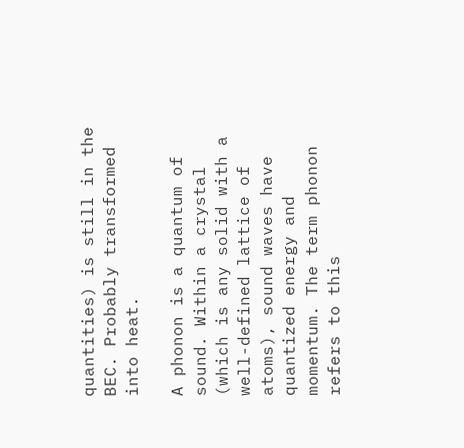quantities) is still in the BEC. Probably transformed into heat.

A phonon is a quantum of sound. Within a crystal (which is any solid with a well-defined lattice of atoms), sound waves have quantized energy and momentum. The term phonon refers to this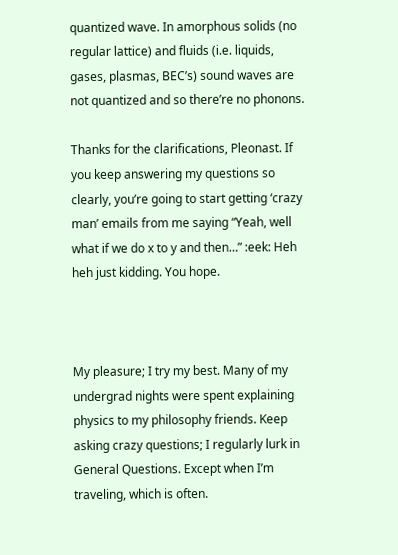quantized wave. In amorphous solids (no regular lattice) and fluids (i.e. liquids, gases, plasmas, BEC’s) sound waves are not quantized and so there’re no phonons.

Thanks for the clarifications, Pleonast. If you keep answering my questions so clearly, you’re going to start getting ‘crazy man’ emails from me saying “Yeah, well what if we do x to y and then…” :eek: Heh heh just kidding. You hope.



My pleasure; I try my best. Many of my undergrad nights were spent explaining physics to my philosophy friends. Keep asking crazy questions; I regularly lurk in General Questions. Except when I’m traveling, which is often.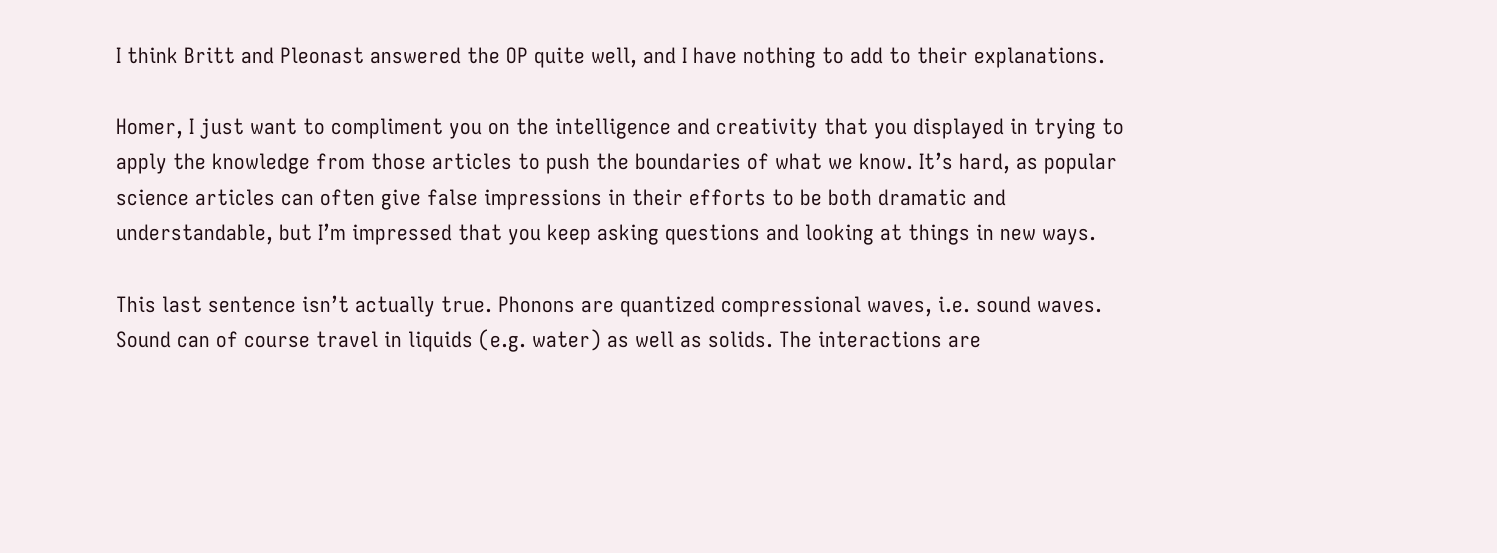I think Britt and Pleonast answered the OP quite well, and I have nothing to add to their explanations.

Homer, I just want to compliment you on the intelligence and creativity that you displayed in trying to apply the knowledge from those articles to push the boundaries of what we know. It’s hard, as popular science articles can often give false impressions in their efforts to be both dramatic and understandable, but I’m impressed that you keep asking questions and looking at things in new ways.

This last sentence isn’t actually true. Phonons are quantized compressional waves, i.e. sound waves. Sound can of course travel in liquids (e.g. water) as well as solids. The interactions are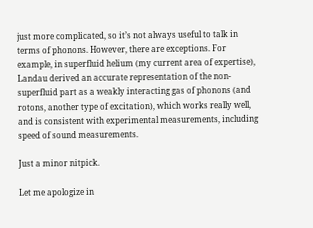just more complicated, so it’s not always useful to talk in terms of phonons. However, there are exceptions. For example, in superfluid helium (my current area of expertise), Landau derived an accurate representation of the non-superfluid part as a weakly interacting gas of phonons (and rotons, another type of excitation), which works really well, and is consistent with experimental measurements, including speed of sound measurements.

Just a minor nitpick.

Let me apologize in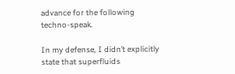advance for the following techno-speak.

In my defense, I didn’t explicitly state that superfluids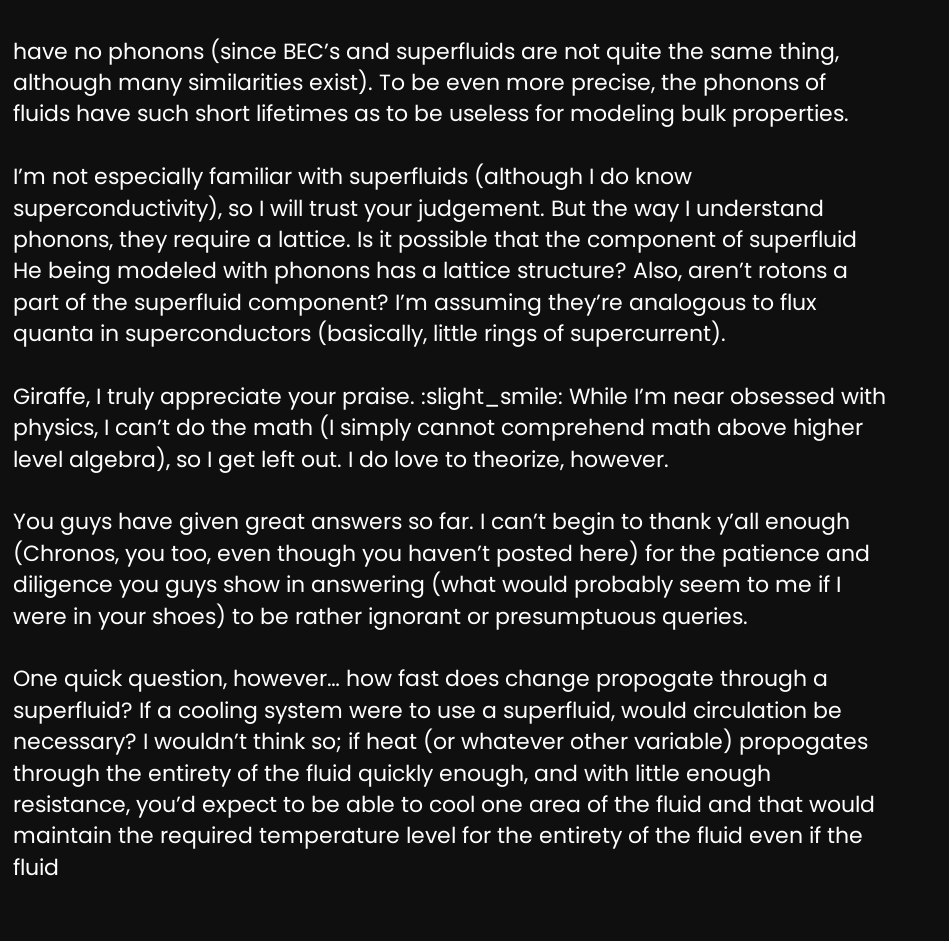have no phonons (since BEC’s and superfluids are not quite the same thing, although many similarities exist). To be even more precise, the phonons of fluids have such short lifetimes as to be useless for modeling bulk properties.

I’m not especially familiar with superfluids (although I do know superconductivity), so I will trust your judgement. But the way I understand phonons, they require a lattice. Is it possible that the component of superfluid He being modeled with phonons has a lattice structure? Also, aren’t rotons a part of the superfluid component? I’m assuming they’re analogous to flux quanta in superconductors (basically, little rings of supercurrent).

Giraffe, I truly appreciate your praise. :slight_smile: While I’m near obsessed with physics, I can’t do the math (I simply cannot comprehend math above higher level algebra), so I get left out. I do love to theorize, however.

You guys have given great answers so far. I can’t begin to thank y’all enough (Chronos, you too, even though you haven’t posted here) for the patience and diligence you guys show in answering (what would probably seem to me if I were in your shoes) to be rather ignorant or presumptuous queries.

One quick question, however… how fast does change propogate through a superfluid? If a cooling system were to use a superfluid, would circulation be necessary? I wouldn’t think so; if heat (or whatever other variable) propogates through the entirety of the fluid quickly enough, and with little enough resistance, you’d expect to be able to cool one area of the fluid and that would maintain the required temperature level for the entirety of the fluid even if the fluid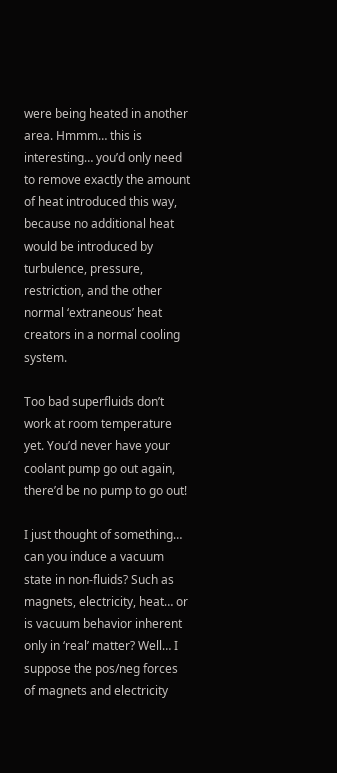were being heated in another area. Hmmm… this is interesting… you’d only need to remove exactly the amount of heat introduced this way, because no additional heat would be introduced by turbulence, pressure, restriction, and the other normal ‘extraneous’ heat creators in a normal cooling system.

Too bad superfluids don’t work at room temperature yet. You’d never have your coolant pump go out again, there’d be no pump to go out!

I just thought of something… can you induce a vacuum state in non-fluids? Such as magnets, electricity, heat… or is vacuum behavior inherent only in ‘real’ matter? Well… I suppose the pos/neg forces of magnets and electricity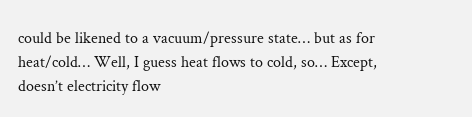could be likened to a vacuum/pressure state… but as for heat/cold… Well, I guess heat flows to cold, so… Except, doesn’t electricity flow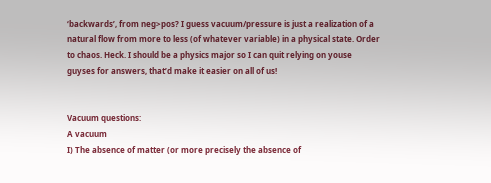‘backwards’, from neg>pos? I guess vacuum/pressure is just a realization of a natural flow from more to less (of whatever variable) in a physical state. Order to chaos. Heck. I should be a physics major so I can quit relying on youse guyses for answers, that’d make it easier on all of us!


Vacuum questions:
A vacuum
I) The absence of matter (or more precisely the absence of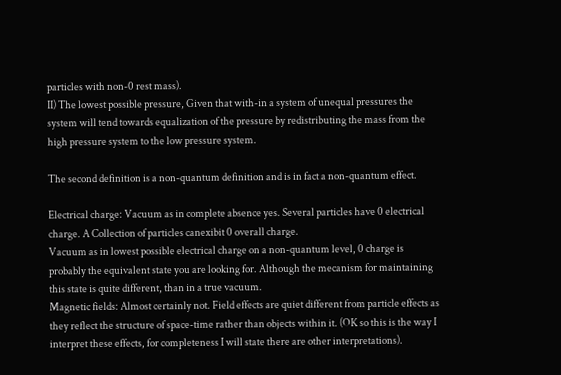particles with non-0 rest mass).
II) The lowest possible pressure, Given that with-in a system of unequal pressures the system will tend towards equalization of the pressure by redistributing the mass from the high pressure system to the low pressure system.

The second definition is a non-quantum definition and is in fact a non-quantum effect.

Electrical charge: Vacuum as in complete absence yes. Several particles have 0 electrical charge. A Collection of particles canexibit 0 overall charge.
Vacuum as in lowest possible electrical charge on a non-quantum level, 0 charge is probably the equivalent state you are looking for. Although the mecanism for maintaining this state is quite different, than in a true vacuum.
Magnetic fields: Almost certainly not. Field effects are quiet different from particle effects as they reflect the structure of space-time rather than objects within it. (OK so this is the way I interpret these effects, for completeness I will state there are other interpretations).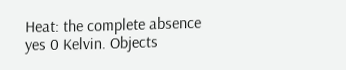Heat: the complete absence yes 0 Kelvin. Objects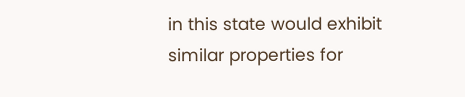in this state would exhibit similar properties for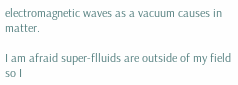electromagnetic waves as a vacuum causes in matter.

I am afraid super-flluids are outside of my field so I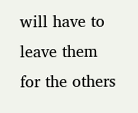will have to leave them for the others